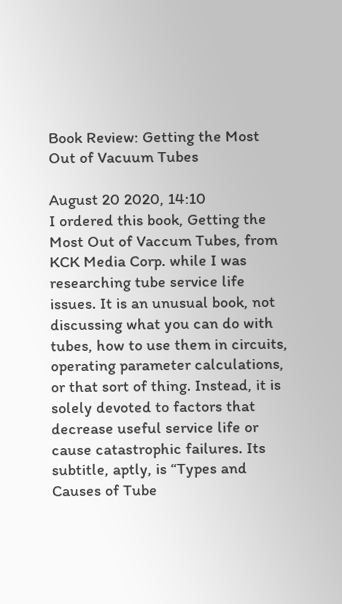Book Review: Getting the Most Out of Vacuum Tubes

August 20 2020, 14:10
I ordered this book, Getting the Most Out of Vaccum Tubes, from KCK Media Corp. while I was researching tube service life issues. It is an unusual book, not discussing what you can do with tubes, how to use them in circuits, operating parameter calculations, or that sort of thing. Instead, it is solely devoted to factors that decrease useful service life or cause catastrophic failures. Its subtitle, aptly, is “Types and Causes of Tube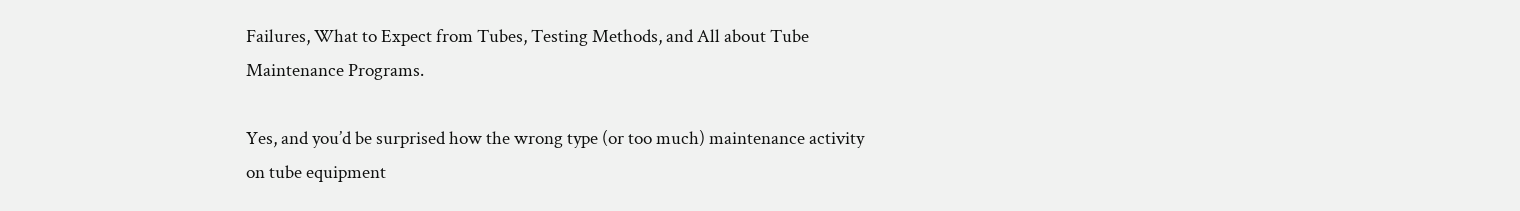Failures, What to Expect from Tubes, Testing Methods, and All about Tube Maintenance Programs.

Yes, and you’d be surprised how the wrong type (or too much) maintenance activity on tube equipment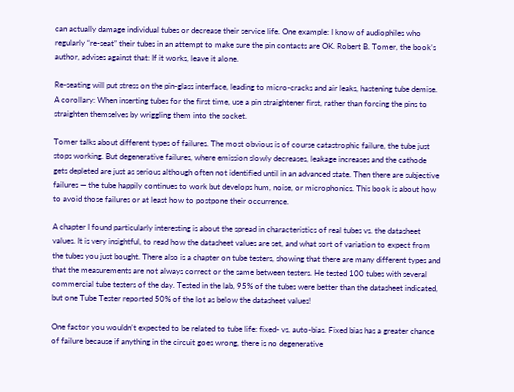can actually damage individual tubes or decrease their service life. One example: I know of audiophiles who regularly “re-seat” their tubes in an attempt to make sure the pin contacts are OK. Robert B. Tomer, the book’s author, advises against that: If it works, leave it alone.

Re-seating will put stress on the pin-glass interface, leading to micro-cracks and air leaks, hastening tube demise. A corollary: When inserting tubes for the first time, use a pin straightener first, rather than forcing the pins to straighten themselves by wriggling them into the socket.

Tomer talks about different types of failures. The most obvious is of course catastrophic failure, the tube just stops working. But degenerative failures, where emission slowly decreases, leakage increases and the cathode gets depleted are just as serious although often not identified until in an advanced state. Then there are subjective failures — the tube happily continues to work but develops hum, noise, or microphonics. This book is about how to avoid those failures or at least how to postpone their occurrence.

A chapter I found particularly interesting is about the spread in characteristics of real tubes vs. the datasheet values. It is very insightful, to read how the datasheet values are set, and what sort of variation to expect from the tubes you just bought. There also is a chapter on tube testers, showing that there are many different types and that the measurements are not always correct or the same between testers. He tested 100 tubes with several commercial tube testers of the day. Tested in the lab, 95% of the tubes were better than the datasheet indicated, but one Tube Tester reported 50% of the lot as below the datasheet values!

One factor you wouldn’t expected to be related to tube life: fixed- vs. auto-bias. Fixed bias has a greater chance of failure because if anything in the circuit goes wrong, there is no degenerative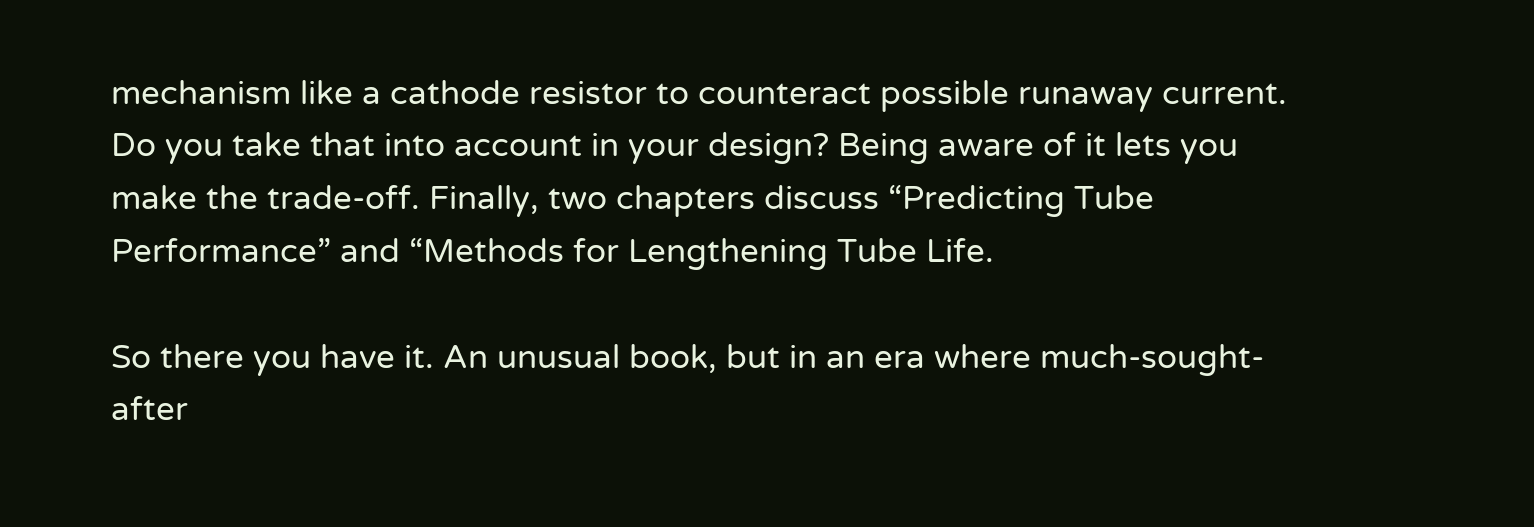mechanism like a cathode resistor to counteract possible runaway current. Do you take that into account in your design? Being aware of it lets you make the trade-off. Finally, two chapters discuss “Predicting Tube Performance” and “Methods for Lengthening Tube Life.

So there you have it. An unusual book, but in an era where much-sought-after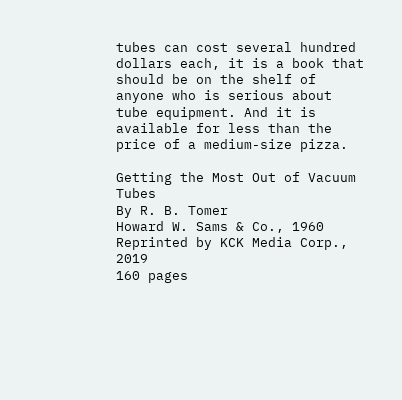tubes can cost several hundred dollars each, it is a book that should be on the shelf of anyone who is serious about tube equipment. And it is available for less than the price of a medium-size pizza.

Getting the Most Out of Vacuum Tubes
By R. B. Tomer
Howard W. Sams & Co., 1960
Reprinted by KCK Media Corp., 2019
160 pages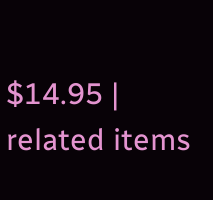$14.95 |
related items